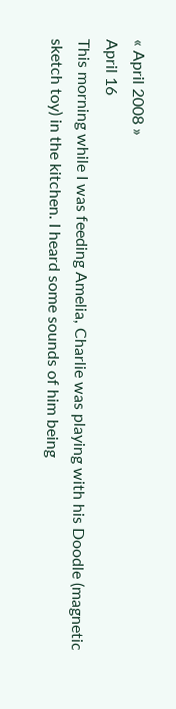« April 2008 »
April 16
This morning while I was feeding Amelia, Charlie was playing with his Doodle (magnetic sketch toy) in the kitchen. I heard some sounds of him being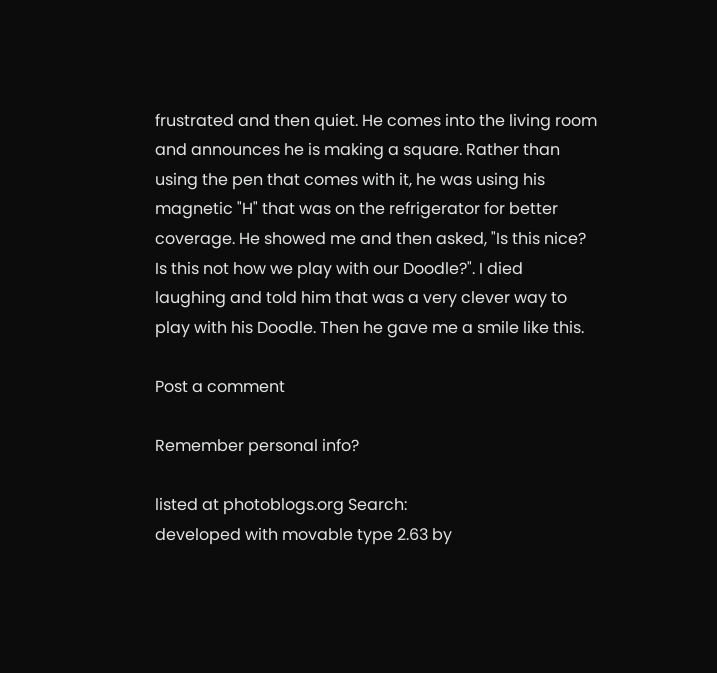frustrated and then quiet. He comes into the living room and announces he is making a square. Rather than using the pen that comes with it, he was using his magnetic "H" that was on the refrigerator for better coverage. He showed me and then asked, "Is this nice? Is this not how we play with our Doodle?". I died laughing and told him that was a very clever way to play with his Doodle. Then he gave me a smile like this.

Post a comment

Remember personal info?

listed at photoblogs.org Search:
developed with movable type 2.63 by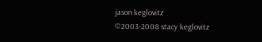jason keglovitz
©2003-2008 stacy keglovitz